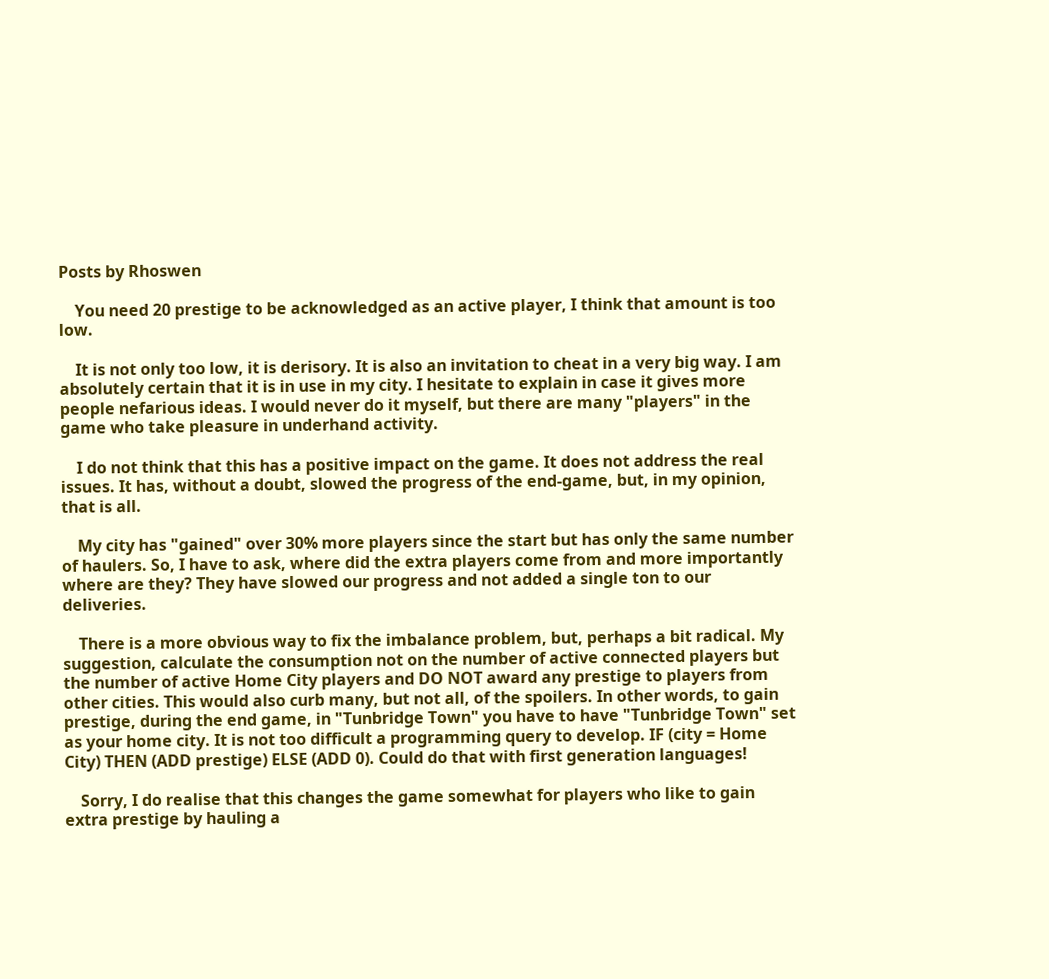Posts by Rhoswen

    You need 20 prestige to be acknowledged as an active player, I think that amount is too low.

    It is not only too low, it is derisory. It is also an invitation to cheat in a very big way. I am absolutely certain that it is in use in my city. I hesitate to explain in case it gives more people nefarious ideas. I would never do it myself, but there are many "players" in the game who take pleasure in underhand activity.

    I do not think that this has a positive impact on the game. It does not address the real issues. It has, without a doubt, slowed the progress of the end-game, but, in my opinion, that is all.

    My city has "gained" over 30% more players since the start but has only the same number of haulers. So, I have to ask, where did the extra players come from and more importantly where are they? They have slowed our progress and not added a single ton to our deliveries.

    There is a more obvious way to fix the imbalance problem, but, perhaps a bit radical. My suggestion, calculate the consumption not on the number of active connected players but the number of active Home City players and DO NOT award any prestige to players from other cities. This would also curb many, but not all, of the spoilers. In other words, to gain prestige, during the end game, in "Tunbridge Town" you have to have "Tunbridge Town" set as your home city. It is not too difficult a programming query to develop. IF (city = Home City) THEN (ADD prestige) ELSE (ADD 0). Could do that with first generation languages!

    Sorry, I do realise that this changes the game somewhat for players who like to gain extra prestige by hauling a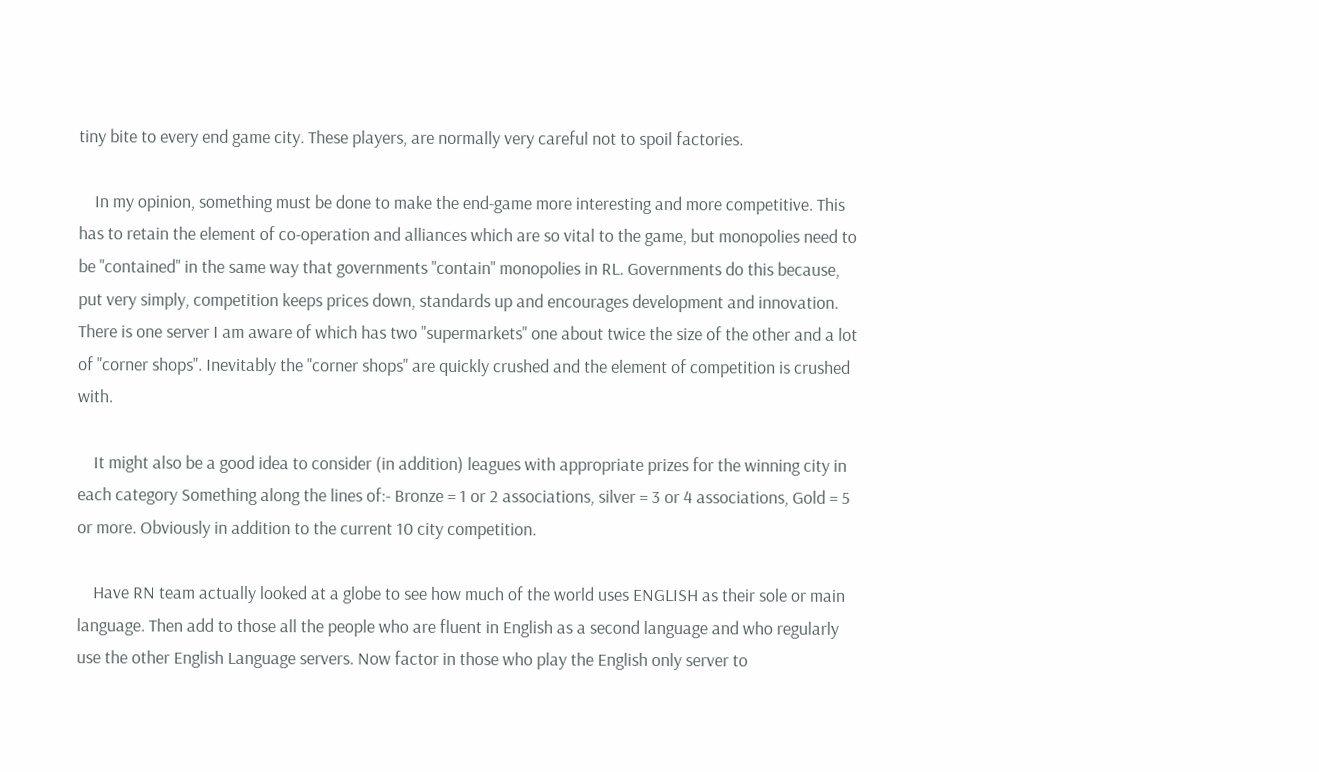tiny bite to every end game city. These players, are normally very careful not to spoil factories.

    In my opinion, something must be done to make the end-game more interesting and more competitive. This has to retain the element of co-operation and alliances which are so vital to the game, but monopolies need to be "contained" in the same way that governments "contain" monopolies in RL. Governments do this because, put very simply, competition keeps prices down, standards up and encourages development and innovation. There is one server I am aware of which has two "supermarkets" one about twice the size of the other and a lot of "corner shops". Inevitably the "corner shops" are quickly crushed and the element of competition is crushed with.

    It might also be a good idea to consider (in addition) leagues with appropriate prizes for the winning city in each category Something along the lines of:- Bronze = 1 or 2 associations, silver = 3 or 4 associations, Gold = 5 or more. Obviously in addition to the current 10 city competition.

    Have RN team actually looked at a globe to see how much of the world uses ENGLISH as their sole or main language. Then add to those all the people who are fluent in English as a second language and who regularly use the other English Language servers. Now factor in those who play the English only server to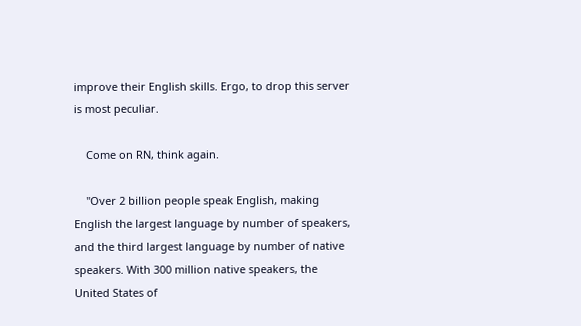improve their English skills. Ergo, to drop this server is most peculiar.

    Come on RN, think again.

    "Over 2 billion people speak English, making English the largest language by number of speakers, and the third largest language by number of native speakers. With 300 million native speakers, the United States of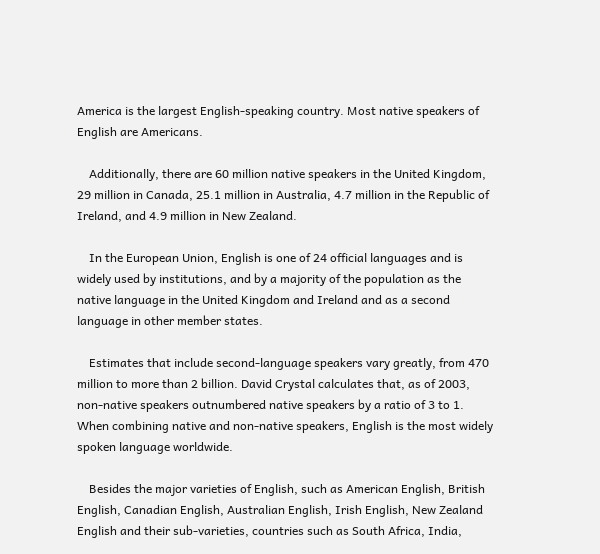America is the largest English-speaking country. Most native speakers of English are Americans.

    Additionally, there are 60 million native speakers in the United Kingdom, 29 million in Canada, 25.1 million in Australia, 4.7 million in the Republic of Ireland, and 4.9 million in New Zealand.

    In the European Union, English is one of 24 official languages and is widely used by institutions, and by a majority of the population as the native language in the United Kingdom and Ireland and as a second language in other member states.

    Estimates that include second-language speakers vary greatly, from 470 million to more than 2 billion. David Crystal calculates that, as of 2003, non-native speakers outnumbered native speakers by a ratio of 3 to 1. When combining native and non-native speakers, English is the most widely spoken language worldwide.

    Besides the major varieties of English, such as American English, British English, Canadian English, Australian English, Irish English, New Zealand English and their sub-varieties, countries such as South Africa, India,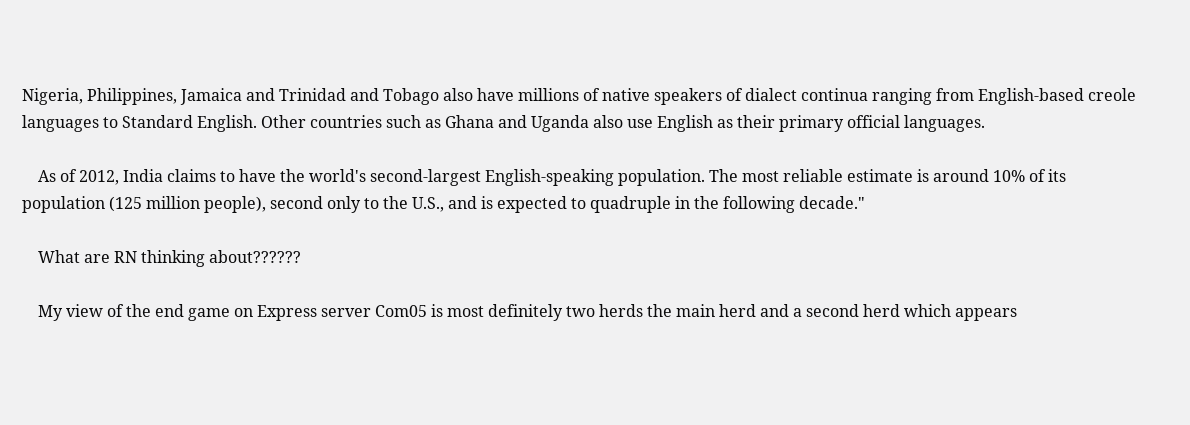Nigeria, Philippines, Jamaica and Trinidad and Tobago also have millions of native speakers of dialect continua ranging from English-based creole languages to Standard English. Other countries such as Ghana and Uganda also use English as their primary official languages.

    As of 2012, India claims to have the world's second-largest English-speaking population. The most reliable estimate is around 10% of its population (125 million people), second only to the U.S., and is expected to quadruple in the following decade."

    What are RN thinking about??????

    My view of the end game on Express server Com05 is most definitely two herds the main herd and a second herd which appears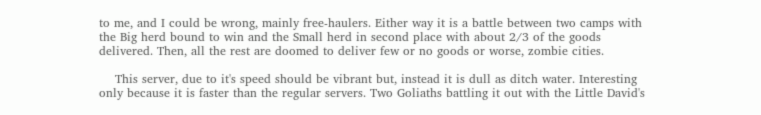to me, and I could be wrong, mainly free-haulers. Either way it is a battle between two camps with the Big herd bound to win and the Small herd in second place with about 2/3 of the goods delivered. Then, all the rest are doomed to deliver few or no goods or worse, zombie cities.

    This server, due to it's speed should be vibrant but, instead it is dull as ditch water. Interesting only because it is faster than the regular servers. Two Goliaths battling it out with the Little David's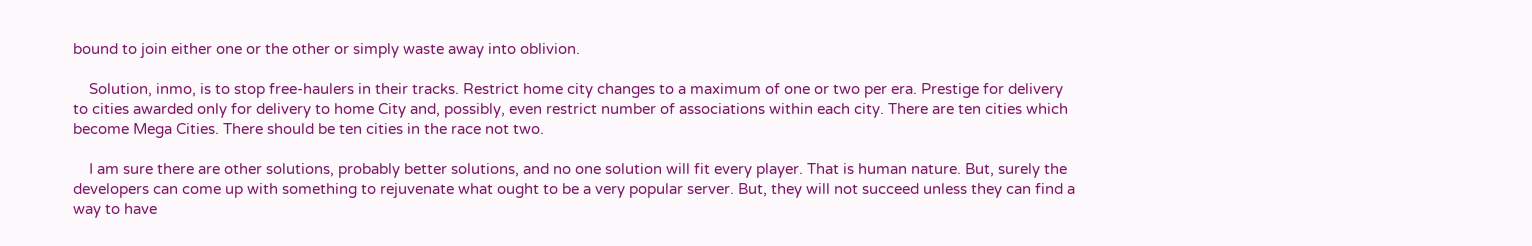bound to join either one or the other or simply waste away into oblivion.

    Solution, inmo, is to stop free-haulers in their tracks. Restrict home city changes to a maximum of one or two per era. Prestige for delivery to cities awarded only for delivery to home City and, possibly, even restrict number of associations within each city. There are ten cities which become Mega Cities. There should be ten cities in the race not two.

    I am sure there are other solutions, probably better solutions, and no one solution will fit every player. That is human nature. But, surely the developers can come up with something to rejuvenate what ought to be a very popular server. But, they will not succeed unless they can find a way to have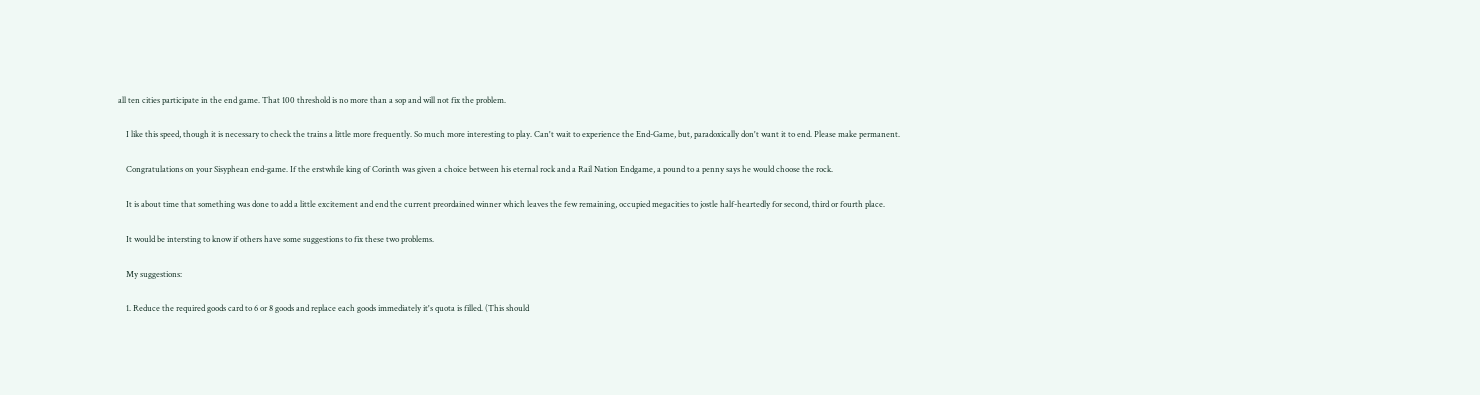all ten cities participate in the end game. That 100 threshold is no more than a sop and will not fix the problem.

    I like this speed, though it is necessary to check the trains a little more frequently. So much more interesting to play. Can't wait to experience the End-Game, but, paradoxically don't want it to end. Please make permanent.

    Congratulations on your Sisyphean end-game. If the erstwhile king of Corinth was given a choice between his eternal rock and a Rail Nation Endgame, a pound to a penny says he would choose the rock.

    It is about time that something was done to add a little excitement and end the current preordained winner which leaves the few remaining, occupied megacities to jostle half-heartedly for second, third or fourth place.

    It would be intersting to know if others have some suggestions to fix these two problems.

    My suggestions:

    1. Reduce the required goods card to 6 or 8 goods and replace each goods immediately it's quota is filled. (This should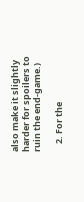also make it slightly harder for spoilers to ruin the end-game.)

    2. For the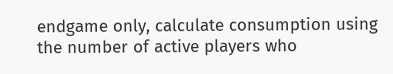endgame only, calculate consumption using the number of active players who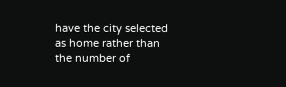have the city selected as home rather than the number of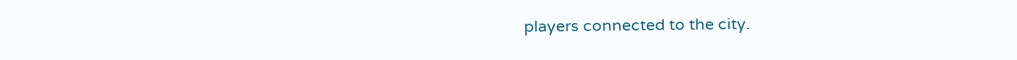players connected to the city.